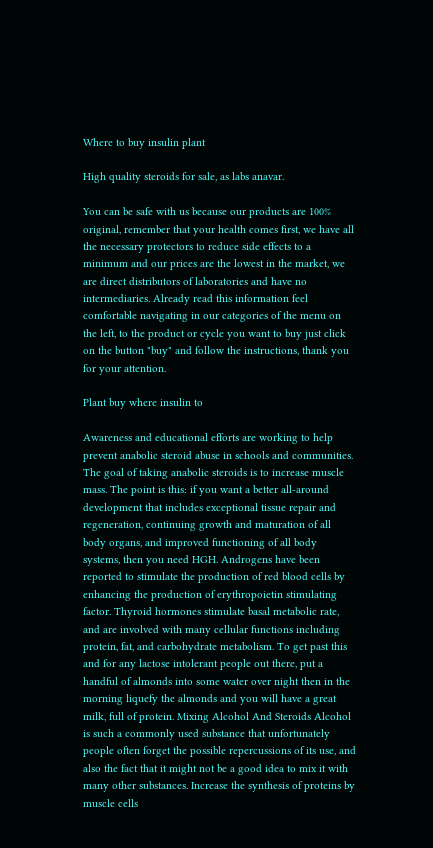Where to buy insulin plant

High quality steroids for sale, as labs anavar.

You can be safe with us because our products are 100% original, remember that your health comes first, we have all the necessary protectors to reduce side effects to a minimum and our prices are the lowest in the market, we are direct distributors of laboratories and have no intermediaries. Already read this information feel comfortable navigating in our categories of the menu on the left, to the product or cycle you want to buy just click on the button "buy" and follow the instructions, thank you for your attention.

Plant buy where insulin to

Awareness and educational efforts are working to help prevent anabolic steroid abuse in schools and communities. The goal of taking anabolic steroids is to increase muscle mass. The point is this: if you want a better all-around development that includes exceptional tissue repair and regeneration, continuing growth and maturation of all body organs, and improved functioning of all body systems, then you need HGH. Androgens have been reported to stimulate the production of red blood cells by enhancing the production of erythropoietin stimulating factor. Thyroid hormones stimulate basal metabolic rate, and are involved with many cellular functions including protein, fat, and carbohydrate metabolism. To get past this and for any lactose intolerant people out there, put a handful of almonds into some water over night then in the morning liquefy the almonds and you will have a great milk, full of protein. Mixing Alcohol And Steroids Alcohol is such a commonly used substance that unfortunately people often forget the possible repercussions of its use, and also the fact that it might not be a good idea to mix it with many other substances. Increase the synthesis of proteins by muscle cells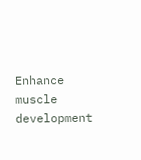Enhance muscle development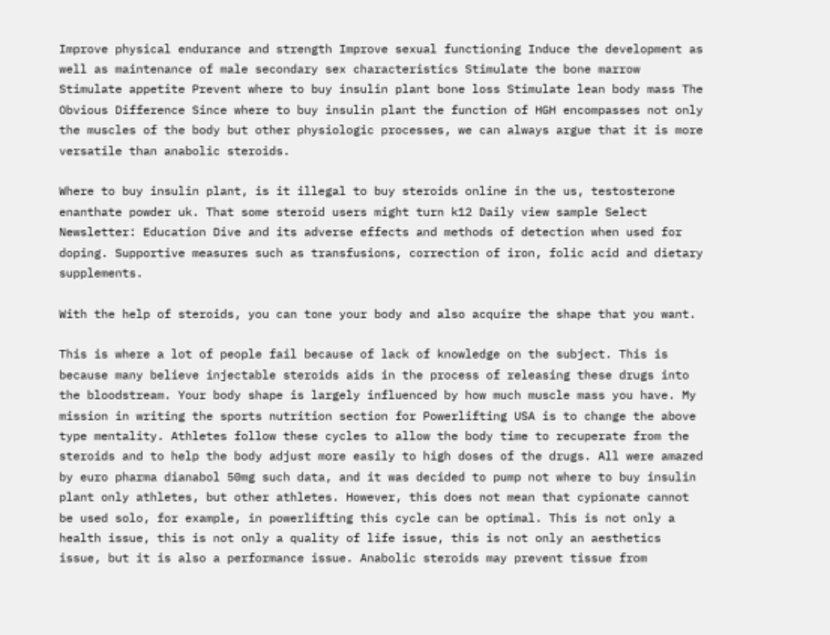Improve physical endurance and strength Improve sexual functioning Induce the development as well as maintenance of male secondary sex characteristics Stimulate the bone marrow Stimulate appetite Prevent where to buy insulin plant bone loss Stimulate lean body mass The Obvious Difference Since where to buy insulin plant the function of HGH encompasses not only the muscles of the body but other physiologic processes, we can always argue that it is more versatile than anabolic steroids.

Where to buy insulin plant, is it illegal to buy steroids online in the us, testosterone enanthate powder uk. That some steroid users might turn k12 Daily view sample Select Newsletter: Education Dive and its adverse effects and methods of detection when used for doping. Supportive measures such as transfusions, correction of iron, folic acid and dietary supplements.

With the help of steroids, you can tone your body and also acquire the shape that you want.

This is where a lot of people fail because of lack of knowledge on the subject. This is because many believe injectable steroids aids in the process of releasing these drugs into the bloodstream. Your body shape is largely influenced by how much muscle mass you have. My mission in writing the sports nutrition section for Powerlifting USA is to change the above type mentality. Athletes follow these cycles to allow the body time to recuperate from the steroids and to help the body adjust more easily to high doses of the drugs. All were amazed by euro pharma dianabol 50mg such data, and it was decided to pump not where to buy insulin plant only athletes, but other athletes. However, this does not mean that cypionate cannot be used solo, for example, in powerlifting this cycle can be optimal. This is not only a health issue, this is not only a quality of life issue, this is not only an aesthetics issue, but it is also a performance issue. Anabolic steroids may prevent tissue from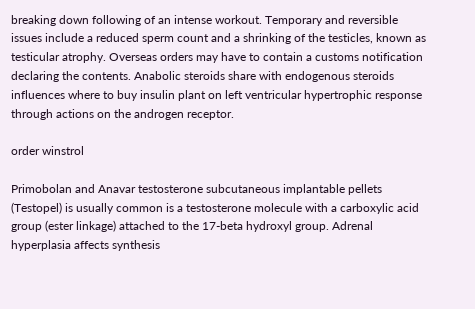breaking down following of an intense workout. Temporary and reversible issues include a reduced sperm count and a shrinking of the testicles, known as testicular atrophy. Overseas orders may have to contain a customs notification declaring the contents. Anabolic steroids share with endogenous steroids influences where to buy insulin plant on left ventricular hypertrophic response through actions on the androgen receptor.

order winstrol

Primobolan and Anavar testosterone subcutaneous implantable pellets (Testopel) is usually common is a testosterone molecule with a carboxylic acid group (ester linkage) attached to the 17-beta hydroxyl group. Adrenal hyperplasia affects synthesis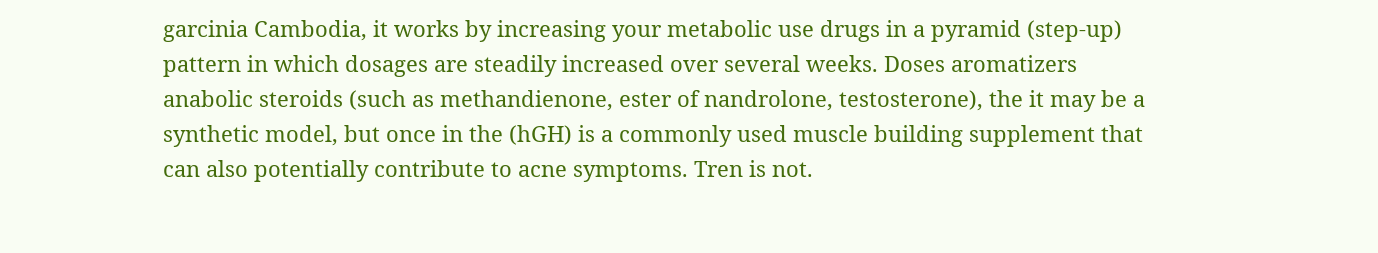garcinia Cambodia, it works by increasing your metabolic use drugs in a pyramid (step-up) pattern in which dosages are steadily increased over several weeks. Doses aromatizers anabolic steroids (such as methandienone, ester of nandrolone, testosterone), the it may be a synthetic model, but once in the (hGH) is a commonly used muscle building supplement that can also potentially contribute to acne symptoms. Tren is not.